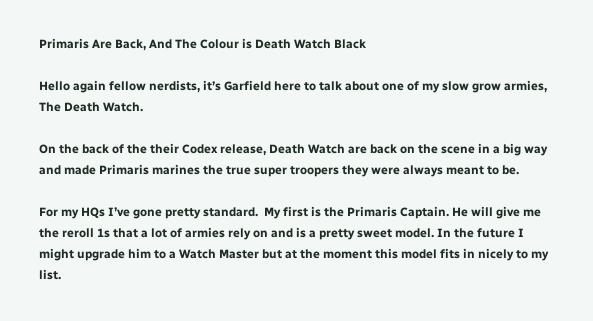Primaris Are Back, And The Colour is Death Watch Black

Hello again fellow nerdists, it’s Garfield here to talk about one of my slow grow armies, The Death Watch.

On the back of the their Codex release, Death Watch are back on the scene in a big way and made Primaris marines the true super troopers they were always meant to be.

For my HQs I’ve gone pretty standard.  My first is the Primaris Captain. He will give me the reroll 1s that a lot of armies rely on and is a pretty sweet model. In the future I might upgrade him to a Watch Master but at the moment this model fits in nicely to my list.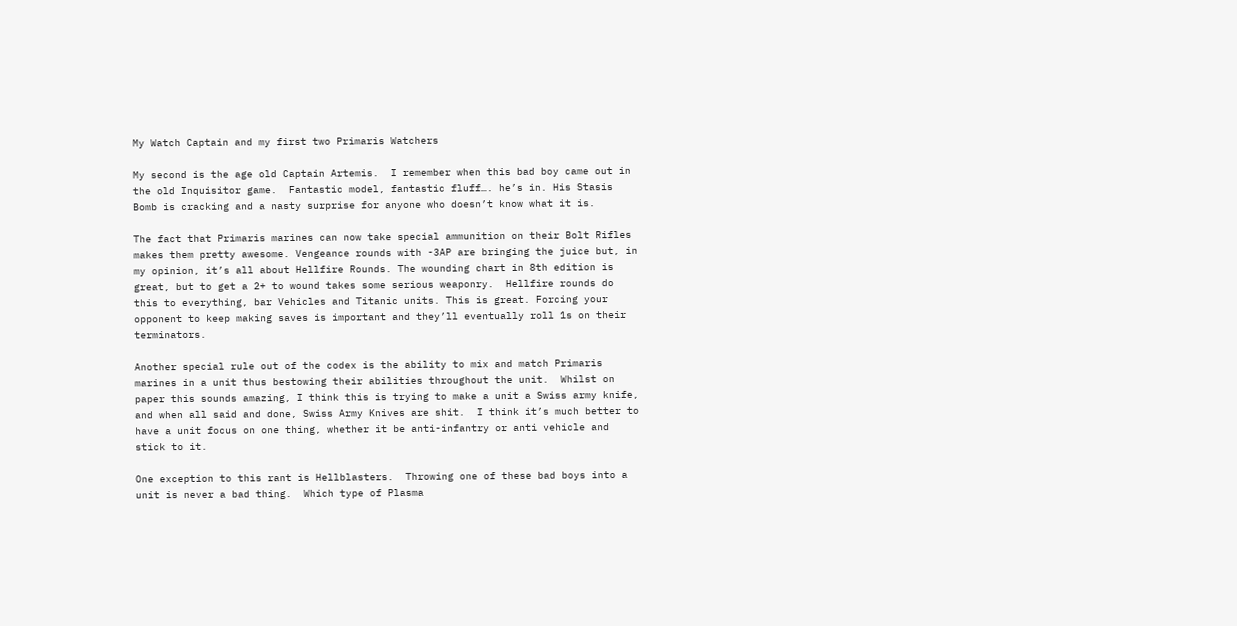My Watch Captain and my first two Primaris Watchers

My second is the age old Captain Artemis.  I remember when this bad boy came out in the old Inquisitor game.  Fantastic model, fantastic fluff…. he’s in. His Stasis Bomb is cracking and a nasty surprise for anyone who doesn’t know what it is.

The fact that Primaris marines can now take special ammunition on their Bolt Rifles makes them pretty awesome. Vengeance rounds with -3AP are bringing the juice but, in my opinion, it’s all about Hellfire Rounds. The wounding chart in 8th edition is great, but to get a 2+ to wound takes some serious weaponry.  Hellfire rounds do this to everything, bar Vehicles and Titanic units. This is great. Forcing your opponent to keep making saves is important and they’ll eventually roll 1s on their terminators.

Another special rule out of the codex is the ability to mix and match Primaris marines in a unit thus bestowing their abilities throughout the unit.  Whilst on paper this sounds amazing, I think this is trying to make a unit a Swiss army knife, and when all said and done, Swiss Army Knives are shit.  I think it’s much better to have a unit focus on one thing, whether it be anti-infantry or anti vehicle and stick to it.

One exception to this rant is Hellblasters.  Throwing one of these bad boys into a unit is never a bad thing.  Which type of Plasma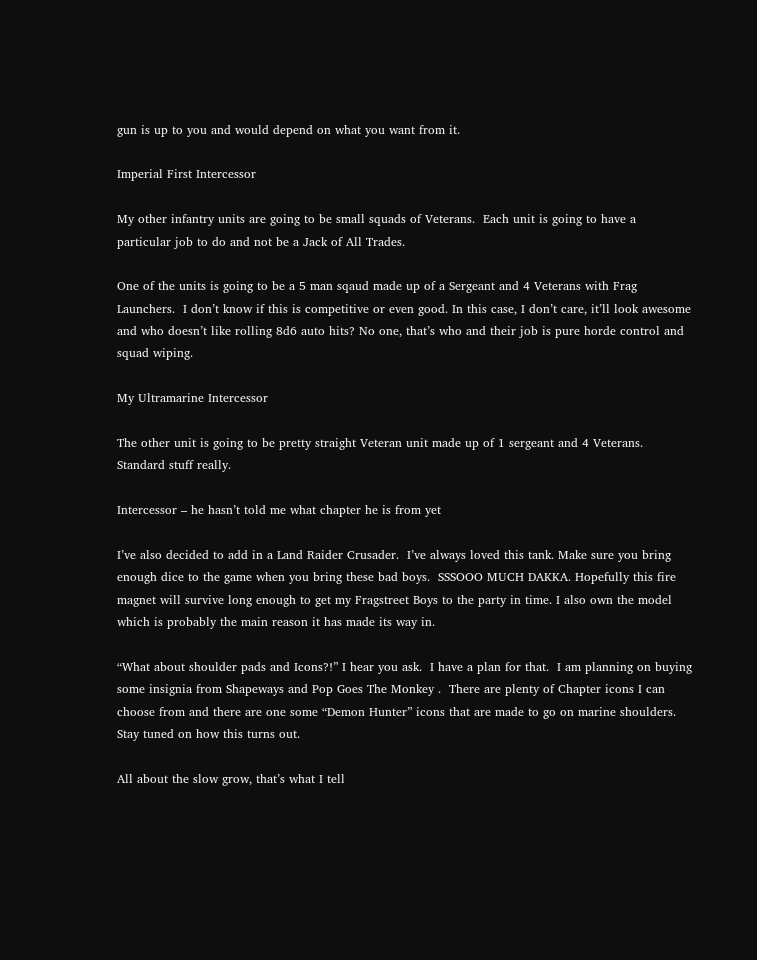gun is up to you and would depend on what you want from it.

Imperial First Intercessor

My other infantry units are going to be small squads of Veterans.  Each unit is going to have a particular job to do and not be a Jack of All Trades.

One of the units is going to be a 5 man sqaud made up of a Sergeant and 4 Veterans with Frag Launchers.  I don’t know if this is competitive or even good. In this case, I don’t care, it’ll look awesome and who doesn’t like rolling 8d6 auto hits? No one, that’s who and their job is pure horde control and squad wiping.

My Ultramarine Intercessor

The other unit is going to be pretty straight Veteran unit made up of 1 sergeant and 4 Veterans.  Standard stuff really.

Intercessor – he hasn’t told me what chapter he is from yet

I’ve also decided to add in a Land Raider Crusader.  I’ve always loved this tank. Make sure you bring enough dice to the game when you bring these bad boys.  SSSOOO MUCH DAKKA. Hopefully this fire magnet will survive long enough to get my Fragstreet Boys to the party in time. I also own the model which is probably the main reason it has made its way in.

“What about shoulder pads and Icons?!” I hear you ask.  I have a plan for that.  I am planning on buying some insignia from Shapeways and Pop Goes The Monkey .  There are plenty of Chapter icons I can choose from and there are one some “Demon Hunter” icons that are made to go on marine shoulders.  Stay tuned on how this turns out.

All about the slow grow, that’s what I tell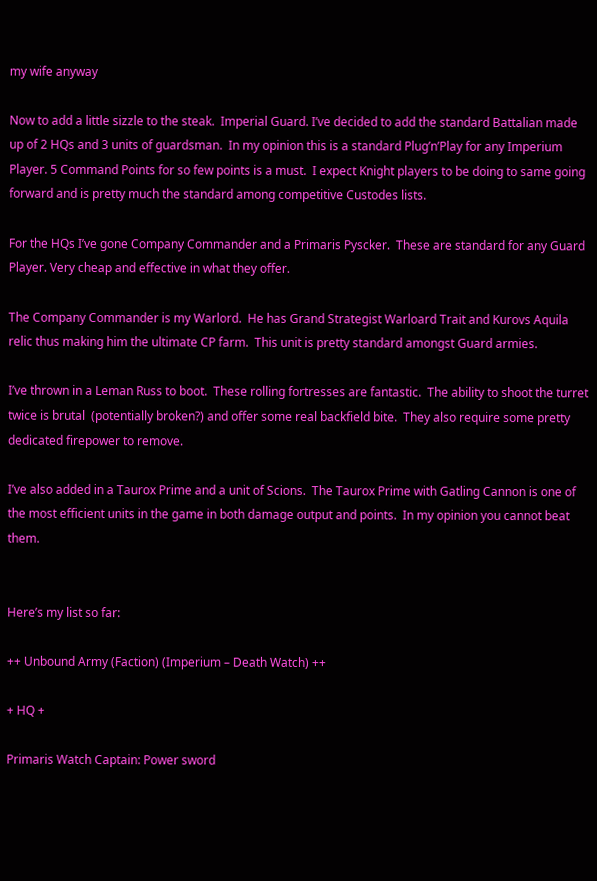my wife anyway

Now to add a little sizzle to the steak.  Imperial Guard. I’ve decided to add the standard Battalian made up of 2 HQs and 3 units of guardsman.  In my opinion this is a standard Plug’n’Play for any Imperium Player. 5 Command Points for so few points is a must.  I expect Knight players to be doing to same going forward and is pretty much the standard among competitive Custodes lists.

For the HQs I’ve gone Company Commander and a Primaris Pyscker.  These are standard for any Guard Player. Very cheap and effective in what they offer.

The Company Commander is my Warlord.  He has Grand Strategist Warloard Trait and Kurovs Aquila relic thus making him the ultimate CP farm.  This unit is pretty standard amongst Guard armies.

I’ve thrown in a Leman Russ to boot.  These rolling fortresses are fantastic.  The ability to shoot the turret twice is brutal  (potentially broken?) and offer some real backfield bite.  They also require some pretty dedicated firepower to remove.

I’ve also added in a Taurox Prime and a unit of Scions.  The Taurox Prime with Gatling Cannon is one of the most efficient units in the game in both damage output and points.  In my opinion you cannot beat them.


Here’s my list so far:

++ Unbound Army (Faction) (Imperium – Death Watch) ++

+ HQ +

Primaris Watch Captain: Power sword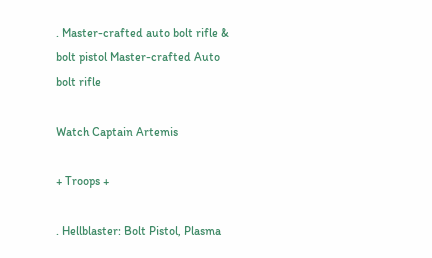. Master-crafted auto bolt rifle & bolt pistol Master-crafted Auto bolt rifle

Watch Captain Artemis

+ Troops +

. Hellblaster: Bolt Pistol, Plasma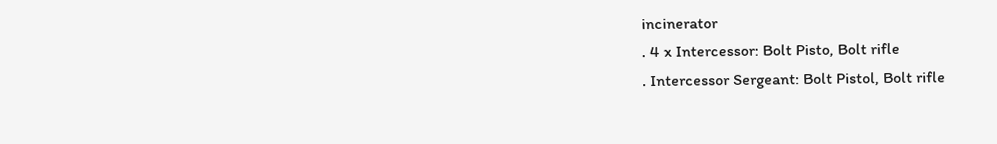incinerator
. 4 x Intercessor: Bolt Pisto, Bolt rifle
. Intercessor Sergeant: Bolt Pistol, Bolt rifle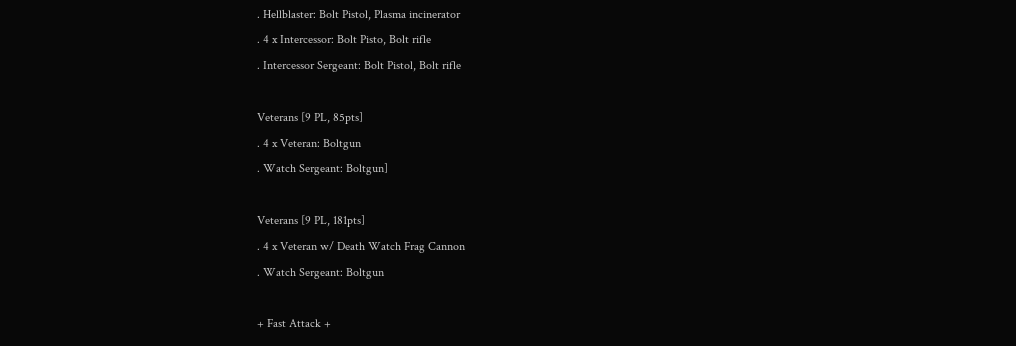. Hellblaster: Bolt Pistol, Plasma incinerator
. 4 x Intercessor: Bolt Pisto, Bolt rifle
. Intercessor Sergeant: Bolt Pistol, Bolt rifle

Veterans [9 PL, 85pts]
. 4 x Veteran: Boltgun
. Watch Sergeant: Boltgun]

Veterans [9 PL, 181pts]
. 4 x Veteran w/ Death Watch Frag Cannon
. Watch Sergeant: Boltgun

+ Fast Attack +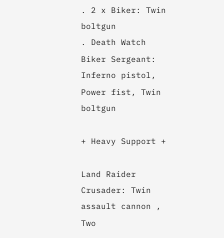. 2 x Biker: Twin boltgun
. Death Watch Biker Sergeant: Inferno pistol, Power fist, Twin boltgun

+ Heavy Support +

Land Raider Crusader: Twin assault cannon , Two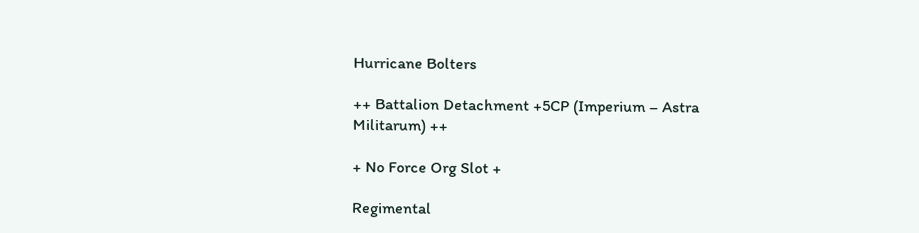Hurricane Bolters

++ Battalion Detachment +5CP (Imperium – Astra Militarum) ++

+ No Force Org Slot +

Regimental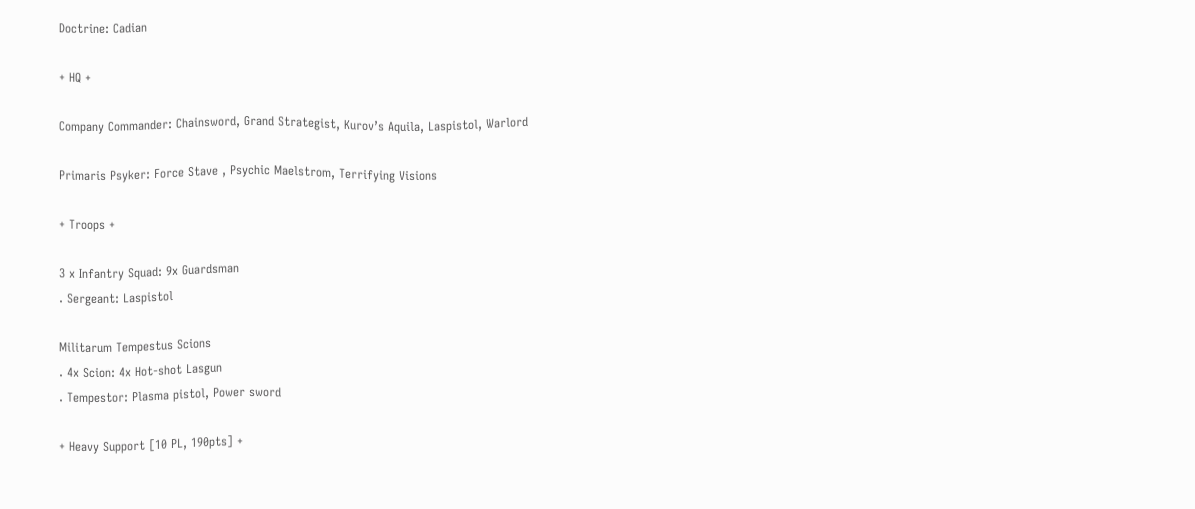Doctrine: Cadian

+ HQ +

Company Commander: Chainsword, Grand Strategist, Kurov’s Aquila, Laspistol, Warlord

Primaris Psyker: Force Stave , Psychic Maelstrom, Terrifying Visions

+ Troops +

3 x Infantry Squad: 9x Guardsman
. Sergeant: Laspistol

Militarum Tempestus Scions
. 4x Scion: 4x Hot-shot Lasgun
. Tempestor: Plasma pistol, Power sword

+ Heavy Support [10 PL, 190pts] +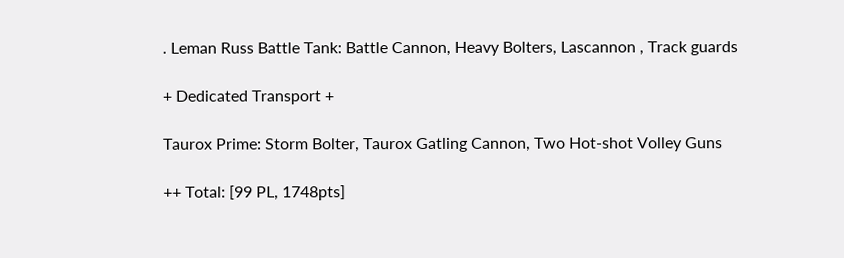. Leman Russ Battle Tank: Battle Cannon, Heavy Bolters, Lascannon , Track guards

+ Dedicated Transport +

Taurox Prime: Storm Bolter, Taurox Gatling Cannon, Two Hot-shot Volley Guns

++ Total: [99 PL, 1748pts]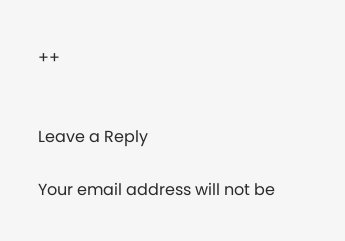++


Leave a Reply

Your email address will not be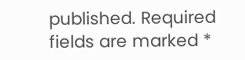published. Required fields are marked *